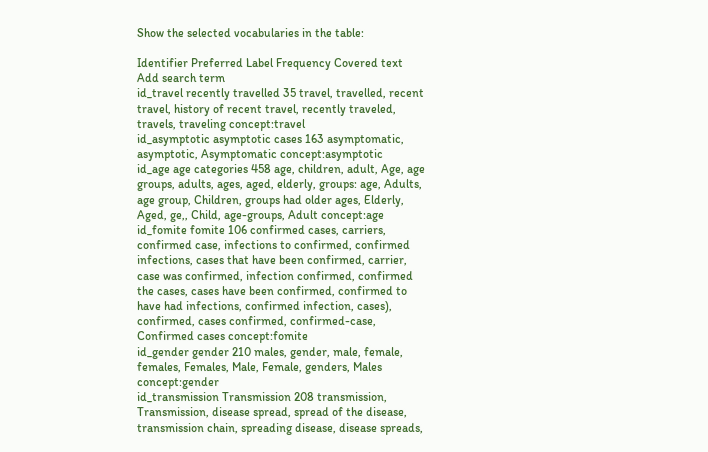Show the selected vocabularies in the table:

Identifier Preferred Label Frequency Covered text Add search term
id_travel recently travelled 35 travel, travelled, recent travel, history of recent travel, recently traveled, travels, traveling concept:travel
id_asymptotic asymptotic cases 163 asymptomatic, asymptotic, Asymptomatic concept:asymptotic
id_age age categories 458 age, children, adult, Age, age groups, adults, ages, aged, elderly, groups: age, Adults, age group, Children, groups had older ages, Elderly, Aged, ge,, Child, age-groups, Adult concept:age
id_fomite fomite 106 confirmed cases, carriers, confirmed case, infections to confirmed, confirmed infections, cases that have been confirmed, carrier, case was confirmed, infection confirmed, confirmed the cases, cases have been confirmed, confirmed to have had infections, confirmed infection, cases), confirmed, cases confirmed, confirmed-case, Confirmed cases concept:fomite
id_gender gender 210 males, gender, male, female, females, Females, Male, Female, genders, Males concept:gender
id_transmission Transmission 208 transmission, Transmission, disease spread, spread of the disease, transmission chain, spreading disease, disease spreads,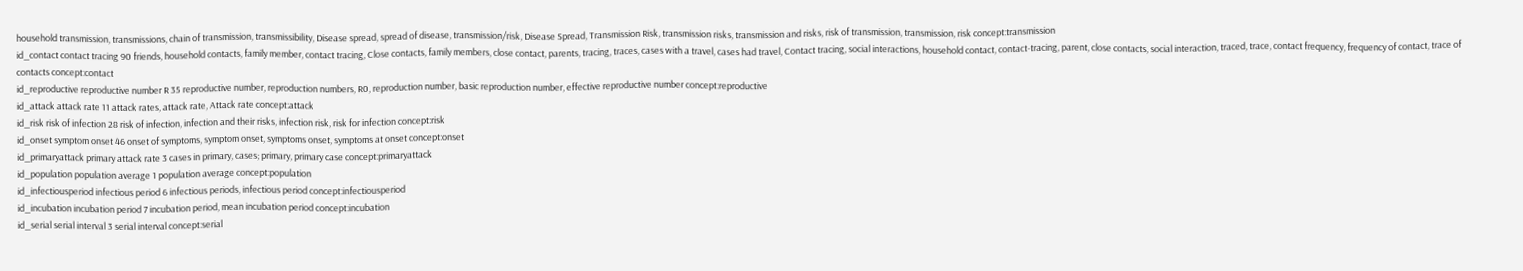household transmission, transmissions, chain of transmission, transmissibility, Disease spread, spread of disease, transmission/risk, Disease Spread, Transmission Risk, transmission risks, transmission and risks, risk of transmission, transmission, risk concept:transmission
id_contact contact tracing 90 friends, household contacts, family member, contact tracing, Close contacts, family members, close contact, parents, tracing, traces, cases with a travel, cases had travel, Contact tracing, social interactions, household contact, contact-tracing, parent, close contacts, social interaction, traced, trace, contact frequency, frequency of contact, trace of contacts concept:contact
id_reproductive reproductive number R 35 reproductive number, reproduction numbers, R0, reproduction number, basic reproduction number, effective reproductive number concept:reproductive
id_attack attack rate 11 attack rates, attack rate, Attack rate concept:attack
id_risk risk of infection 28 risk of infection, infection and their risks, infection risk, risk for infection concept:risk
id_onset symptom onset 46 onset of symptoms, symptom onset, symptoms onset, symptoms at onset concept:onset
id_primaryattack primary attack rate 3 cases in primary, cases; primary, primary case concept:primaryattack
id_population population average 1 population average concept:population
id_infectiousperiod infectious period 6 infectious periods, infectious period concept:infectiousperiod
id_incubation incubation period 7 incubation period, mean incubation period concept:incubation
id_serial serial interval 3 serial interval concept:serial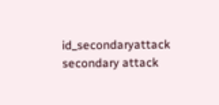id_secondaryattack secondary attack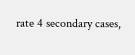rate 4 secondary cases,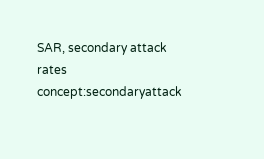SAR, secondary attack rates concept:secondaryattack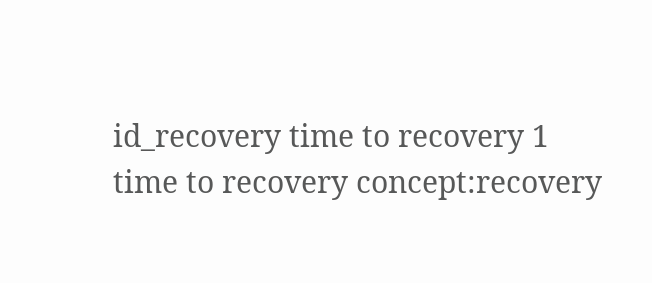id_recovery time to recovery 1 time to recovery concept:recovery